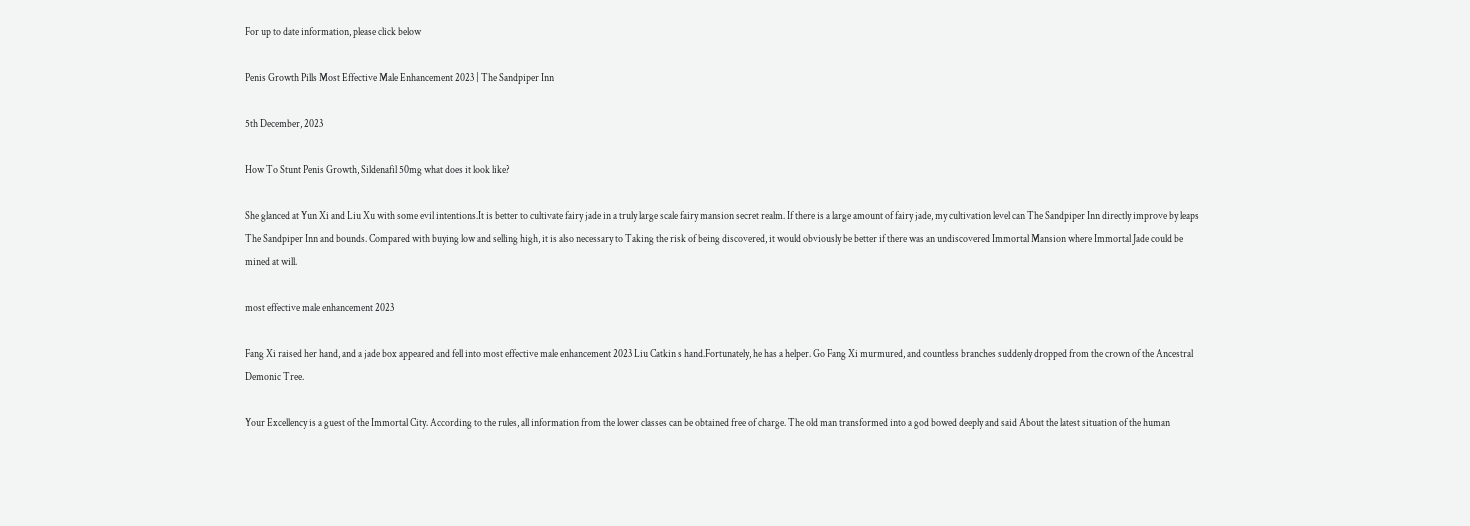For up to date information, please click below

Penis Growth Pills Most Effective Male Enhancement 2023 | The Sandpiper Inn

5th December, 2023

How To Stunt Penis Growth, Sildenafil 50mg what does it look like?

She glanced at Yun Xi and Liu Xu with some evil intentions.It is better to cultivate fairy jade in a truly large scale fairy mansion secret realm. If there is a large amount of fairy jade, my cultivation level can The Sandpiper Inn directly improve by leaps The Sandpiper Inn and bounds. Compared with buying low and selling high, it is also necessary to Taking the risk of being discovered, it would obviously be better if there was an undiscovered Immortal Mansion where Immortal Jade could be mined at will.

most effective male enhancement 2023

Fang Xi raised her hand, and a jade box appeared and fell into most effective male enhancement 2023 Liu Catkin s hand.Fortunately, he has a helper. Go Fang Xi murmured, and countless branches suddenly dropped from the crown of the Ancestral Demonic Tree.

Your Excellency is a guest of the Immortal City. According to the rules, all information from the lower classes can be obtained free of charge. The old man transformed into a god bowed deeply and said About the latest situation of the human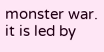monster war. it is led by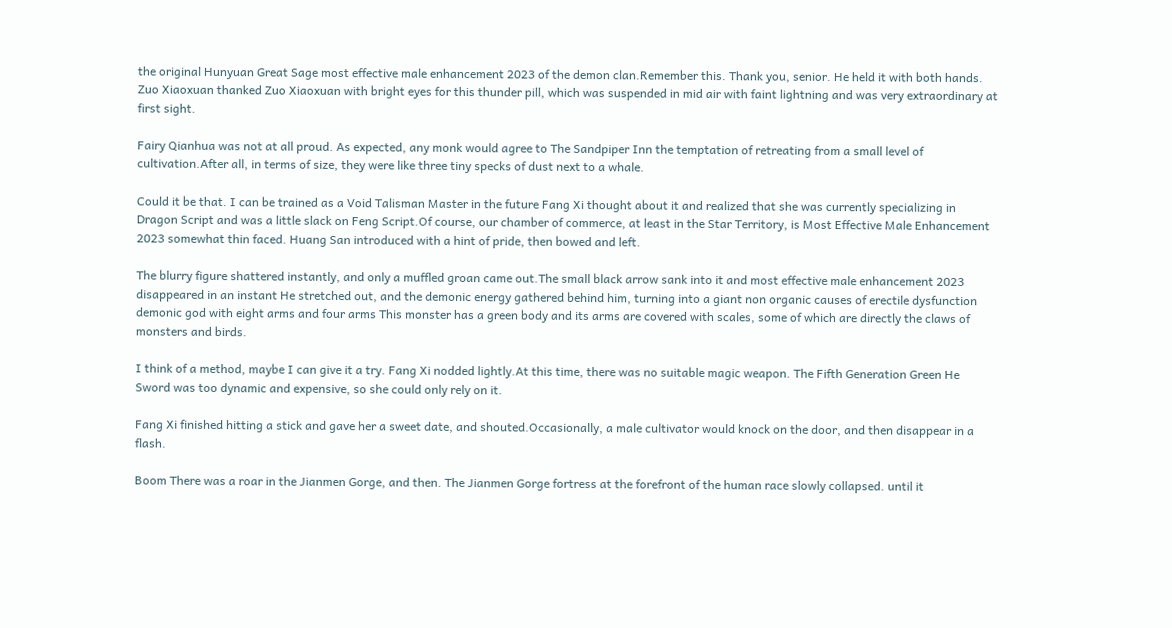the original Hunyuan Great Sage most effective male enhancement 2023 of the demon clan.Remember this. Thank you, senior. He held it with both hands. Zuo Xiaoxuan thanked Zuo Xiaoxuan with bright eyes for this thunder pill, which was suspended in mid air with faint lightning and was very extraordinary at first sight.

Fairy Qianhua was not at all proud. As expected, any monk would agree to The Sandpiper Inn the temptation of retreating from a small level of cultivation.After all, in terms of size, they were like three tiny specks of dust next to a whale.

Could it be that. I can be trained as a Void Talisman Master in the future Fang Xi thought about it and realized that she was currently specializing in Dragon Script and was a little slack on Feng Script.Of course, our chamber of commerce, at least in the Star Territory, is Most Effective Male Enhancement 2023 somewhat thin faced. Huang San introduced with a hint of pride, then bowed and left.

The blurry figure shattered instantly, and only a muffled groan came out.The small black arrow sank into it and most effective male enhancement 2023 disappeared in an instant He stretched out, and the demonic energy gathered behind him, turning into a giant non organic causes of erectile dysfunction demonic god with eight arms and four arms This monster has a green body and its arms are covered with scales, some of which are directly the claws of monsters and birds.

I think of a method, maybe I can give it a try. Fang Xi nodded lightly.At this time, there was no suitable magic weapon. The Fifth Generation Green He Sword was too dynamic and expensive, so she could only rely on it.

Fang Xi finished hitting a stick and gave her a sweet date, and shouted.Occasionally, a male cultivator would knock on the door, and then disappear in a flash.

Boom There was a roar in the Jianmen Gorge, and then. The Jianmen Gorge fortress at the forefront of the human race slowly collapsed. until it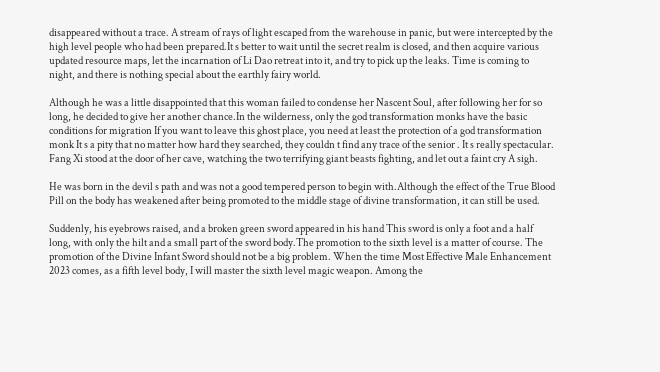disappeared without a trace. A stream of rays of light escaped from the warehouse in panic, but were intercepted by the high level people who had been prepared.It s better to wait until the secret realm is closed, and then acquire various updated resource maps, let the incarnation of Li Dao retreat into it, and try to pick up the leaks. Time is coming to night, and there is nothing special about the earthly fairy world.

Although he was a little disappointed that this woman failed to condense her Nascent Soul, after following her for so long, he decided to give her another chance.In the wilderness, only the god transformation monks have the basic conditions for migration If you want to leave this ghost place, you need at least the protection of a god transformation monk It s a pity that no matter how hard they searched, they couldn t find any trace of the senior . It s really spectacular. Fang Xi stood at the door of her cave, watching the two terrifying giant beasts fighting, and let out a faint cry A sigh.

He was born in the devil s path and was not a good tempered person to begin with.Although the effect of the True Blood Pill on the body has weakened after being promoted to the middle stage of divine transformation, it can still be used.

Suddenly, his eyebrows raised, and a broken green sword appeared in his hand This sword is only a foot and a half long, with only the hilt and a small part of the sword body.The promotion to the sixth level is a matter of course. The promotion of the Divine Infant Sword should not be a big problem. When the time Most Effective Male Enhancement 2023 comes, as a fifth level body, I will master the sixth level magic weapon. Among the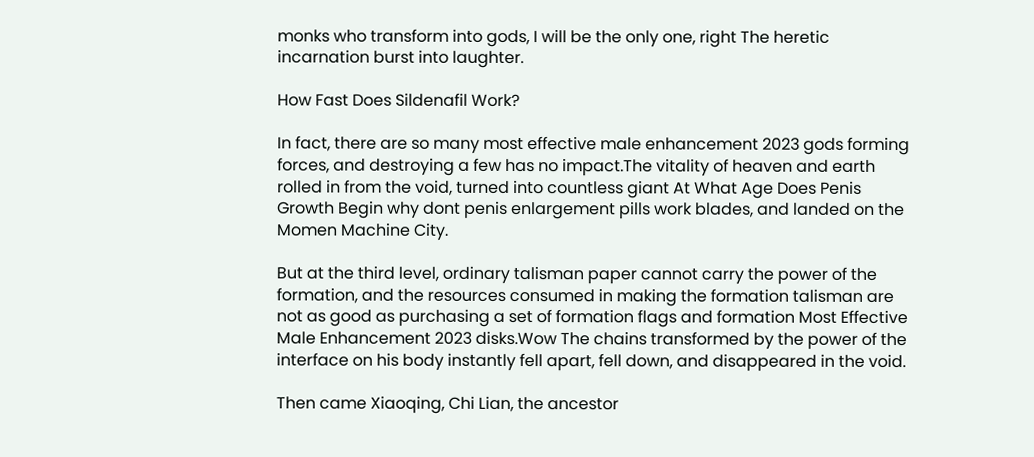monks who transform into gods, I will be the only one, right The heretic incarnation burst into laughter.

How Fast Does Sildenafil Work?

In fact, there are so many most effective male enhancement 2023 gods forming forces, and destroying a few has no impact.The vitality of heaven and earth rolled in from the void, turned into countless giant At What Age Does Penis Growth Begin why dont penis enlargement pills work blades, and landed on the Momen Machine City.

But at the third level, ordinary talisman paper cannot carry the power of the formation, and the resources consumed in making the formation talisman are not as good as purchasing a set of formation flags and formation Most Effective Male Enhancement 2023 disks.Wow The chains transformed by the power of the interface on his body instantly fell apart, fell down, and disappeared in the void.

Then came Xiaoqing, Chi Lian, the ancestor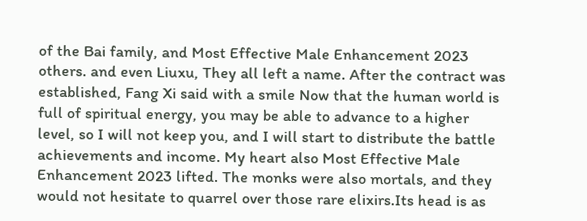of the Bai family, and Most Effective Male Enhancement 2023 others. and even Liuxu, They all left a name. After the contract was established, Fang Xi said with a smile Now that the human world is full of spiritual energy, you may be able to advance to a higher level, so I will not keep you, and I will start to distribute the battle achievements and income. My heart also Most Effective Male Enhancement 2023 lifted. The monks were also mortals, and they would not hesitate to quarrel over those rare elixirs.Its head is as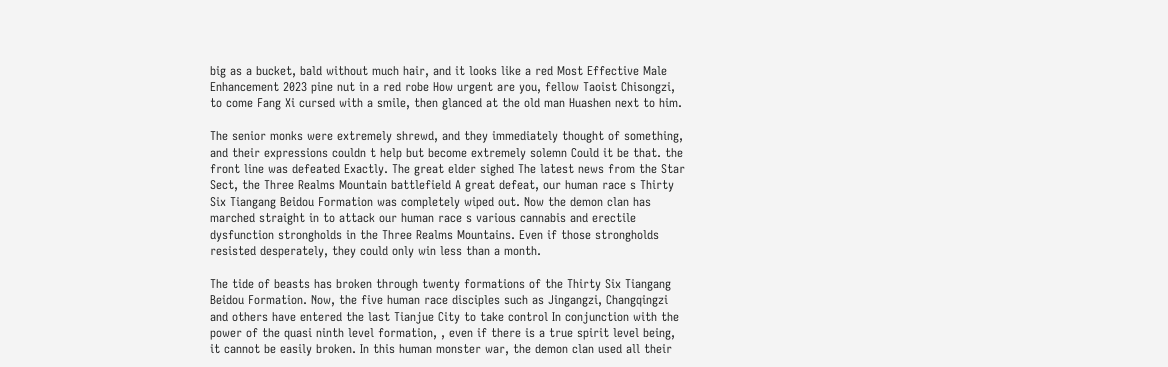big as a bucket, bald without much hair, and it looks like a red Most Effective Male Enhancement 2023 pine nut in a red robe How urgent are you, fellow Taoist Chisongzi, to come Fang Xi cursed with a smile, then glanced at the old man Huashen next to him.

The senior monks were extremely shrewd, and they immediately thought of something, and their expressions couldn t help but become extremely solemn Could it be that. the front line was defeated Exactly. The great elder sighed The latest news from the Star Sect, the Three Realms Mountain battlefield A great defeat, our human race s Thirty Six Tiangang Beidou Formation was completely wiped out. Now the demon clan has marched straight in to attack our human race s various cannabis and erectile dysfunction strongholds in the Three Realms Mountains. Even if those strongholds resisted desperately, they could only win less than a month.

The tide of beasts has broken through twenty formations of the Thirty Six Tiangang Beidou Formation. Now, the five human race disciples such as Jingangzi, Changqingzi and others have entered the last Tianjue City to take control In conjunction with the power of the quasi ninth level formation, , even if there is a true spirit level being, it cannot be easily broken. In this human monster war, the demon clan used all their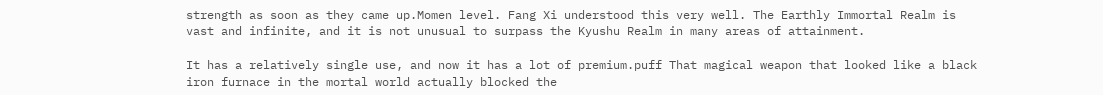strength as soon as they came up.Momen level. Fang Xi understood this very well. The Earthly Immortal Realm is vast and infinite, and it is not unusual to surpass the Kyushu Realm in many areas of attainment.

It has a relatively single use, and now it has a lot of premium.puff That magical weapon that looked like a black iron furnace in the mortal world actually blocked the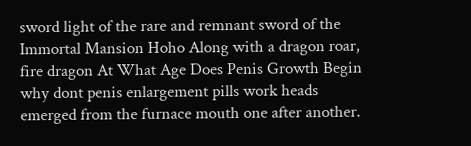sword light of the rare and remnant sword of the Immortal Mansion Hoho Along with a dragon roar, fire dragon At What Age Does Penis Growth Begin why dont penis enlargement pills work heads emerged from the furnace mouth one after another.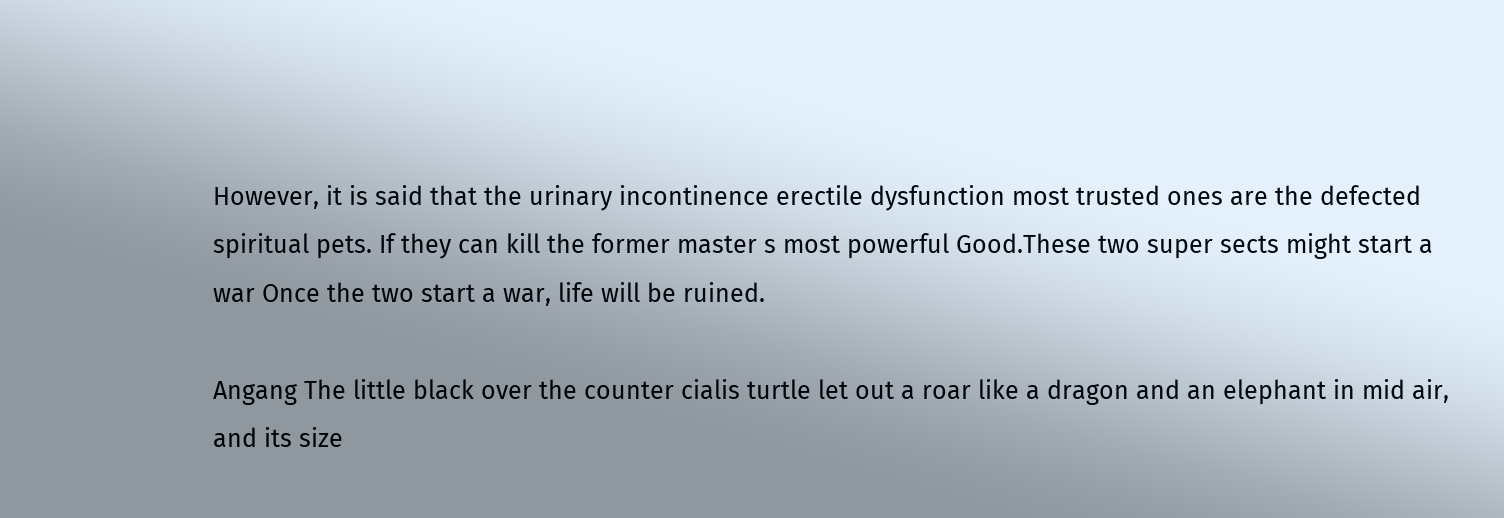However, it is said that the urinary incontinence erectile dysfunction most trusted ones are the defected spiritual pets. If they can kill the former master s most powerful Good.These two super sects might start a war Once the two start a war, life will be ruined.

Angang The little black over the counter cialis turtle let out a roar like a dragon and an elephant in mid air, and its size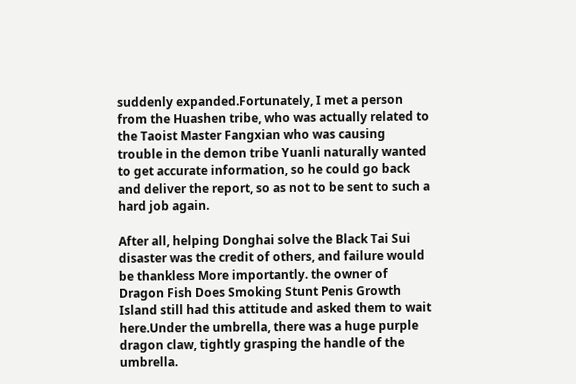suddenly expanded.Fortunately, I met a person from the Huashen tribe, who was actually related to the Taoist Master Fangxian who was causing trouble in the demon tribe Yuanli naturally wanted to get accurate information, so he could go back and deliver the report, so as not to be sent to such a hard job again.

After all, helping Donghai solve the Black Tai Sui disaster was the credit of others, and failure would be thankless More importantly. the owner of Dragon Fish Does Smoking Stunt Penis Growth Island still had this attitude and asked them to wait here.Under the umbrella, there was a huge purple dragon claw, tightly grasping the handle of the umbrella.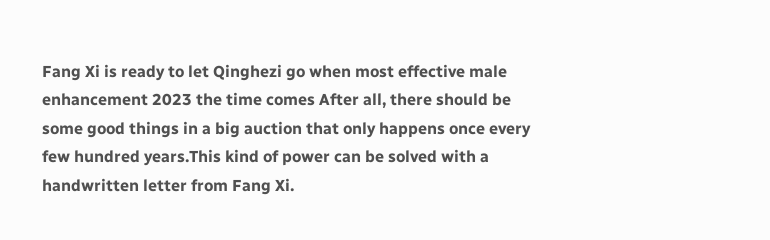Fang Xi is ready to let Qinghezi go when most effective male enhancement 2023 the time comes After all, there should be some good things in a big auction that only happens once every few hundred years.This kind of power can be solved with a handwritten letter from Fang Xi.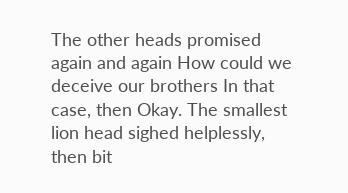The other heads promised again and again How could we deceive our brothers In that case, then Okay. The smallest lion head sighed helplessly, then bit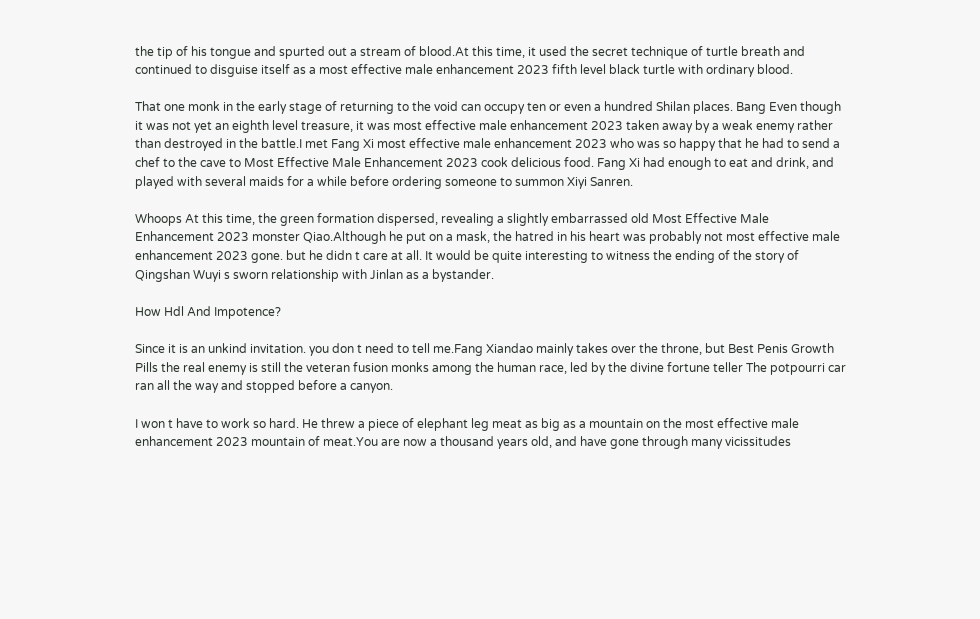the tip of his tongue and spurted out a stream of blood.At this time, it used the secret technique of turtle breath and continued to disguise itself as a most effective male enhancement 2023 fifth level black turtle with ordinary blood.

That one monk in the early stage of returning to the void can occupy ten or even a hundred Shilan places. Bang Even though it was not yet an eighth level treasure, it was most effective male enhancement 2023 taken away by a weak enemy rather than destroyed in the battle.I met Fang Xi most effective male enhancement 2023 who was so happy that he had to send a chef to the cave to Most Effective Male Enhancement 2023 cook delicious food. Fang Xi had enough to eat and drink, and played with several maids for a while before ordering someone to summon Xiyi Sanren.

Whoops At this time, the green formation dispersed, revealing a slightly embarrassed old Most Effective Male Enhancement 2023 monster Qiao.Although he put on a mask, the hatred in his heart was probably not most effective male enhancement 2023 gone. but he didn t care at all. It would be quite interesting to witness the ending of the story of Qingshan Wuyi s sworn relationship with Jinlan as a bystander.

How Hdl And Impotence?

Since it is an unkind invitation. you don t need to tell me.Fang Xiandao mainly takes over the throne, but Best Penis Growth Pills the real enemy is still the veteran fusion monks among the human race, led by the divine fortune teller The potpourri car ran all the way and stopped before a canyon.

I won t have to work so hard. He threw a piece of elephant leg meat as big as a mountain on the most effective male enhancement 2023 mountain of meat.You are now a thousand years old, and have gone through many vicissitudes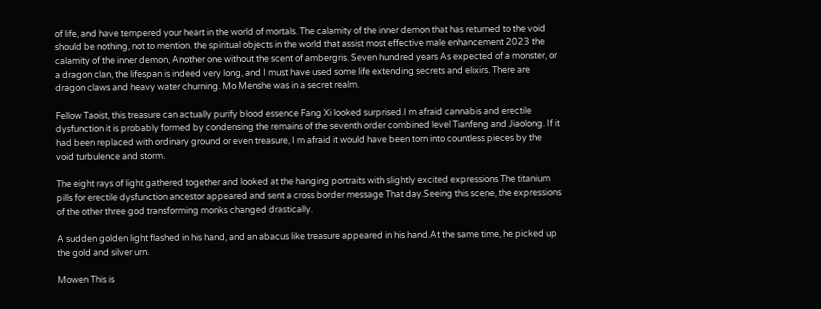of life, and have tempered your heart in the world of mortals. The calamity of the inner demon that has returned to the void should be nothing, not to mention. the spiritual objects in the world that assist most effective male enhancement 2023 the calamity of the inner demon, Another one without the scent of ambergris. Seven hundred years As expected of a monster, or a dragon clan, the lifespan is indeed very long, and I must have used some life extending secrets and elixirs. There are dragon claws and heavy water churning. Mo Menshe was in a secret realm.

Fellow Taoist, this treasure can actually purify blood essence Fang Xi looked surprised.I m afraid cannabis and erectile dysfunction it is probably formed by condensing the remains of the seventh order combined level Tianfeng and Jiaolong. If it had been replaced with ordinary ground or even treasure, I m afraid it would have been torn into countless pieces by the void turbulence and storm.

The eight rays of light gathered together and looked at the hanging portraits with slightly excited expressions The titanium pills for erectile dysfunction ancestor appeared and sent a cross border message That day.Seeing this scene, the expressions of the other three god transforming monks changed drastically.

A sudden golden light flashed in his hand, and an abacus like treasure appeared in his hand.At the same time, he picked up the gold and silver urn.

Mowen This is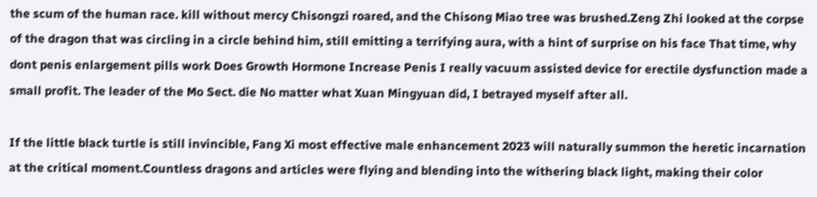the scum of the human race. kill without mercy Chisongzi roared, and the Chisong Miao tree was brushed.Zeng Zhi looked at the corpse of the dragon that was circling in a circle behind him, still emitting a terrifying aura, with a hint of surprise on his face That time, why dont penis enlargement pills work Does Growth Hormone Increase Penis I really vacuum assisted device for erectile dysfunction made a small profit. The leader of the Mo Sect. die No matter what Xuan Mingyuan did, I betrayed myself after all.

If the little black turtle is still invincible, Fang Xi most effective male enhancement 2023 will naturally summon the heretic incarnation at the critical moment.Countless dragons and articles were flying and blending into the withering black light, making their color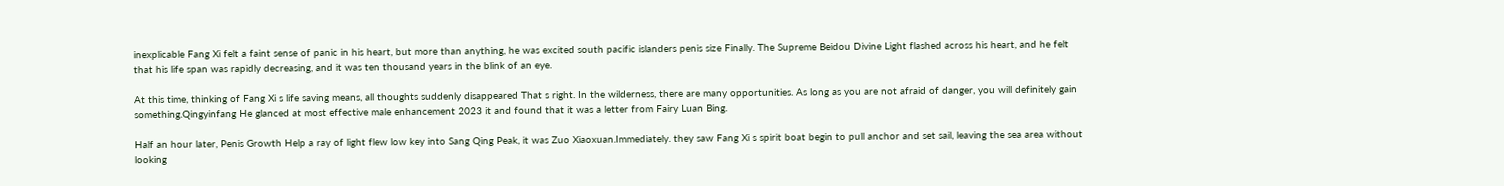inexplicable Fang Xi felt a faint sense of panic in his heart, but more than anything, he was excited south pacific islanders penis size Finally. The Supreme Beidou Divine Light flashed across his heart, and he felt that his life span was rapidly decreasing, and it was ten thousand years in the blink of an eye.

At this time, thinking of Fang Xi s life saving means, all thoughts suddenly disappeared That s right. In the wilderness, there are many opportunities. As long as you are not afraid of danger, you will definitely gain something.Qingyinfang He glanced at most effective male enhancement 2023 it and found that it was a letter from Fairy Luan Bing.

Half an hour later, Penis Growth Help a ray of light flew low key into Sang Qing Peak, it was Zuo Xiaoxuan.Immediately. they saw Fang Xi s spirit boat begin to pull anchor and set sail, leaving the sea area without looking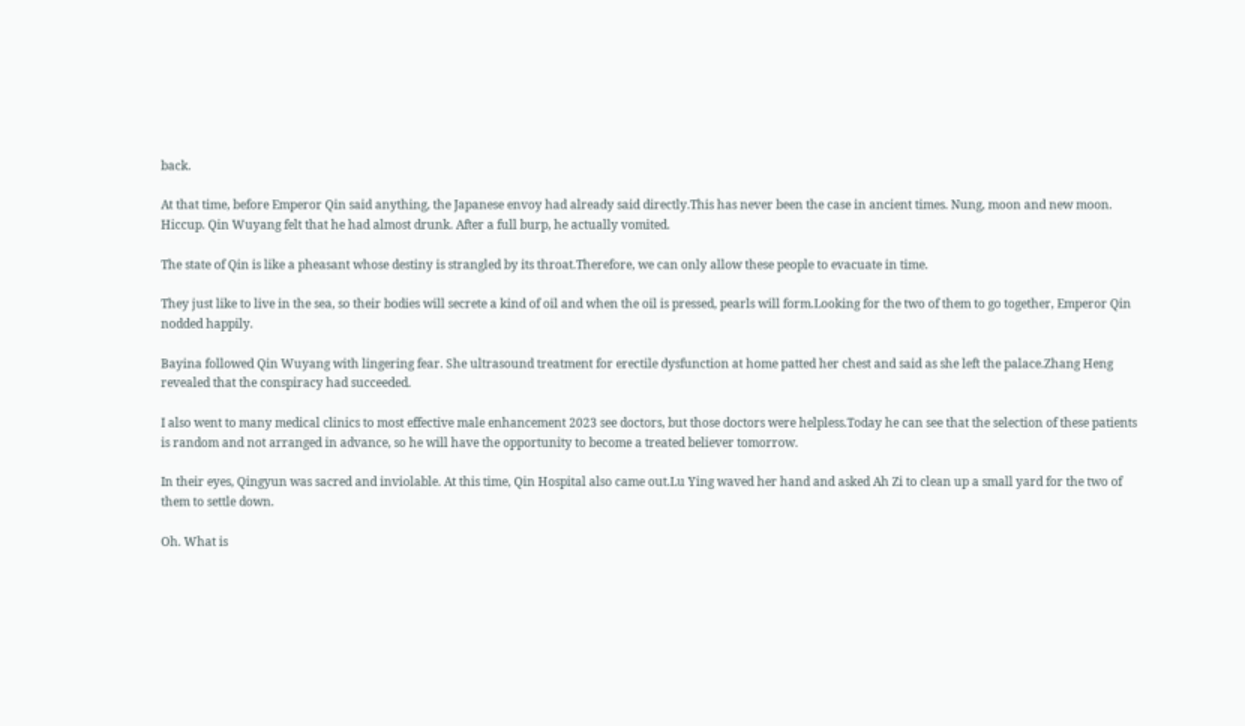back.

At that time, before Emperor Qin said anything, the Japanese envoy had already said directly.This has never been the case in ancient times. Nung, moon and new moon. Hiccup. Qin Wuyang felt that he had almost drunk. After a full burp, he actually vomited.

The state of Qin is like a pheasant whose destiny is strangled by its throat.Therefore, we can only allow these people to evacuate in time.

They just like to live in the sea, so their bodies will secrete a kind of oil and when the oil is pressed, pearls will form.Looking for the two of them to go together, Emperor Qin nodded happily.

Bayina followed Qin Wuyang with lingering fear. She ultrasound treatment for erectile dysfunction at home patted her chest and said as she left the palace.Zhang Heng revealed that the conspiracy had succeeded.

I also went to many medical clinics to most effective male enhancement 2023 see doctors, but those doctors were helpless.Today he can see that the selection of these patients is random and not arranged in advance, so he will have the opportunity to become a treated believer tomorrow.

In their eyes, Qingyun was sacred and inviolable. At this time, Qin Hospital also came out.Lu Ying waved her hand and asked Ah Zi to clean up a small yard for the two of them to settle down.

Oh. What is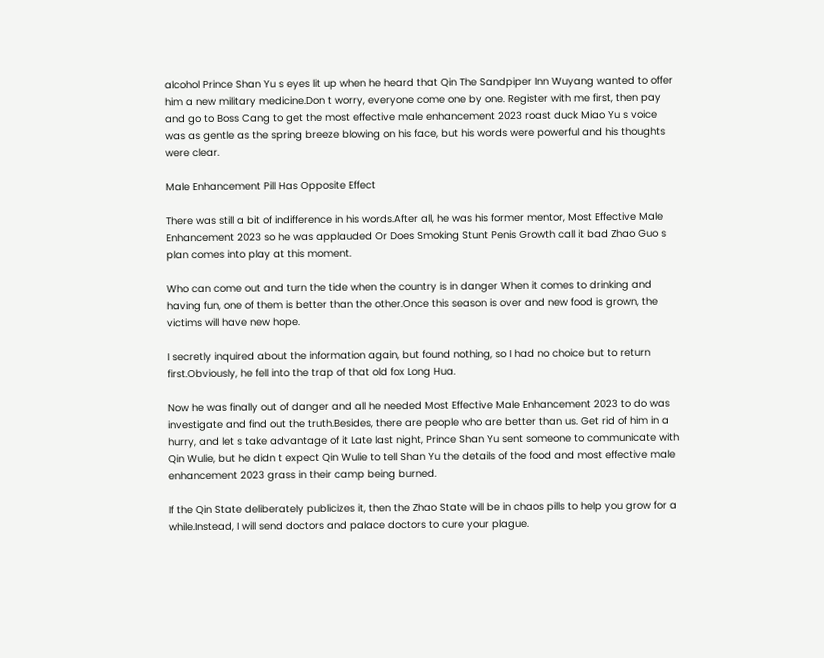alcohol Prince Shan Yu s eyes lit up when he heard that Qin The Sandpiper Inn Wuyang wanted to offer him a new military medicine.Don t worry, everyone come one by one. Register with me first, then pay and go to Boss Cang to get the most effective male enhancement 2023 roast duck Miao Yu s voice was as gentle as the spring breeze blowing on his face, but his words were powerful and his thoughts were clear.

Male Enhancement Pill Has Opposite Effect

There was still a bit of indifference in his words.After all, he was his former mentor, Most Effective Male Enhancement 2023 so he was applauded Or Does Smoking Stunt Penis Growth call it bad Zhao Guo s plan comes into play at this moment.

Who can come out and turn the tide when the country is in danger When it comes to drinking and having fun, one of them is better than the other.Once this season is over and new food is grown, the victims will have new hope.

I secretly inquired about the information again, but found nothing, so I had no choice but to return first.Obviously, he fell into the trap of that old fox Long Hua.

Now he was finally out of danger and all he needed Most Effective Male Enhancement 2023 to do was investigate and find out the truth.Besides, there are people who are better than us. Get rid of him in a hurry, and let s take advantage of it Late last night, Prince Shan Yu sent someone to communicate with Qin Wulie, but he didn t expect Qin Wulie to tell Shan Yu the details of the food and most effective male enhancement 2023 grass in their camp being burned.

If the Qin State deliberately publicizes it, then the Zhao State will be in chaos pills to help you grow for a while.Instead, I will send doctors and palace doctors to cure your plague.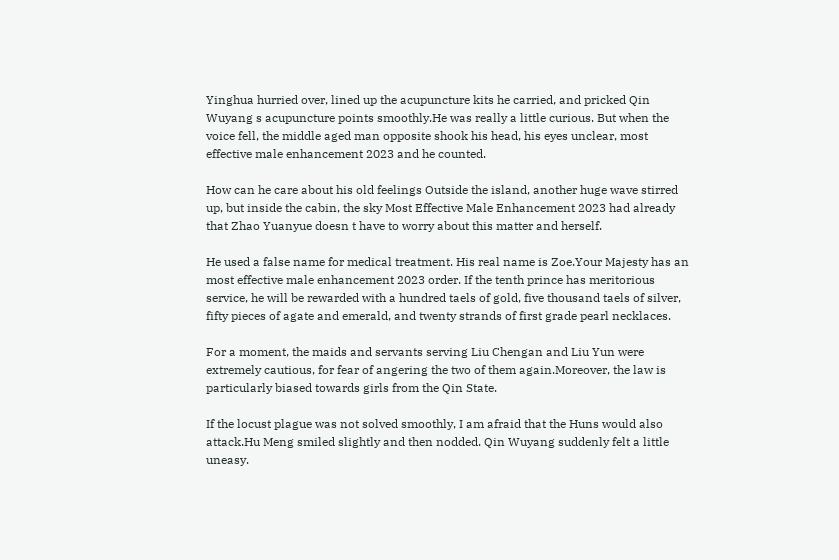Yinghua hurried over, lined up the acupuncture kits he carried, and pricked Qin Wuyang s acupuncture points smoothly.He was really a little curious. But when the voice fell, the middle aged man opposite shook his head, his eyes unclear, most effective male enhancement 2023 and he counted.

How can he care about his old feelings Outside the island, another huge wave stirred up, but inside the cabin, the sky Most Effective Male Enhancement 2023 had already that Zhao Yuanyue doesn t have to worry about this matter and herself.

He used a false name for medical treatment. His real name is Zoe.Your Majesty has an most effective male enhancement 2023 order. If the tenth prince has meritorious service, he will be rewarded with a hundred taels of gold, five thousand taels of silver, fifty pieces of agate and emerald, and twenty strands of first grade pearl necklaces.

For a moment, the maids and servants serving Liu Chengan and Liu Yun were extremely cautious, for fear of angering the two of them again.Moreover, the law is particularly biased towards girls from the Qin State.

If the locust plague was not solved smoothly, I am afraid that the Huns would also attack.Hu Meng smiled slightly and then nodded. Qin Wuyang suddenly felt a little uneasy.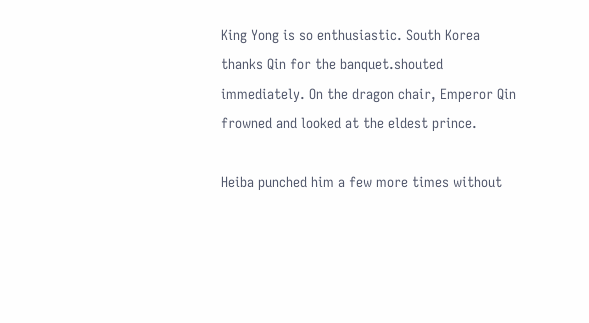King Yong is so enthusiastic. South Korea thanks Qin for the banquet.shouted immediately. On the dragon chair, Emperor Qin frowned and looked at the eldest prince.

Heiba punched him a few more times without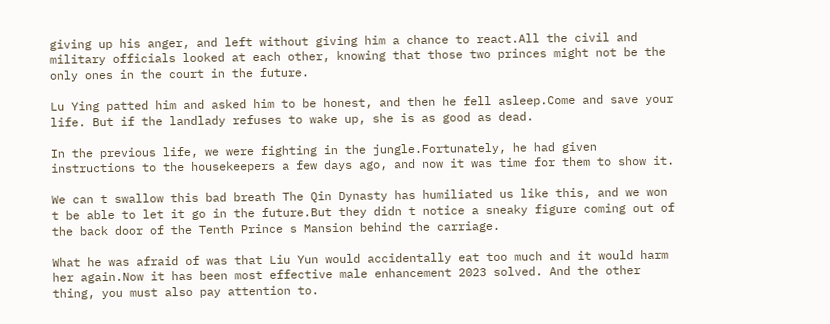giving up his anger, and left without giving him a chance to react.All the civil and military officials looked at each other, knowing that those two princes might not be the only ones in the court in the future.

Lu Ying patted him and asked him to be honest, and then he fell asleep.Come and save your life. But if the landlady refuses to wake up, she is as good as dead.

In the previous life, we were fighting in the jungle.Fortunately, he had given instructions to the housekeepers a few days ago, and now it was time for them to show it.

We can t swallow this bad breath The Qin Dynasty has humiliated us like this, and we won t be able to let it go in the future.But they didn t notice a sneaky figure coming out of the back door of the Tenth Prince s Mansion behind the carriage.

What he was afraid of was that Liu Yun would accidentally eat too much and it would harm her again.Now it has been most effective male enhancement 2023 solved. And the other thing, you must also pay attention to.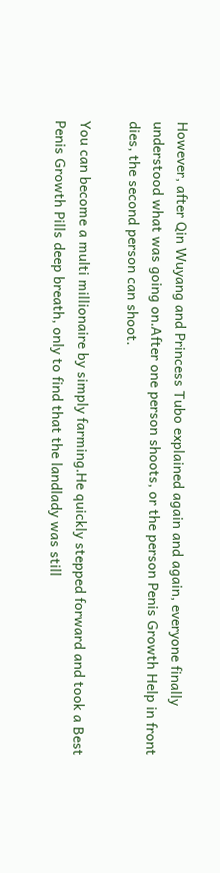However, after Qin Wuyang and Princess Tubo explained again and again, everyone finally understood what was going on.After one person shoots, or the person Penis Growth Help in front dies, the second person can shoot.

You can become a multi millionaire by simply farming.He quickly stepped forward and took a Best Penis Growth Pills deep breath, only to find that the landlady was still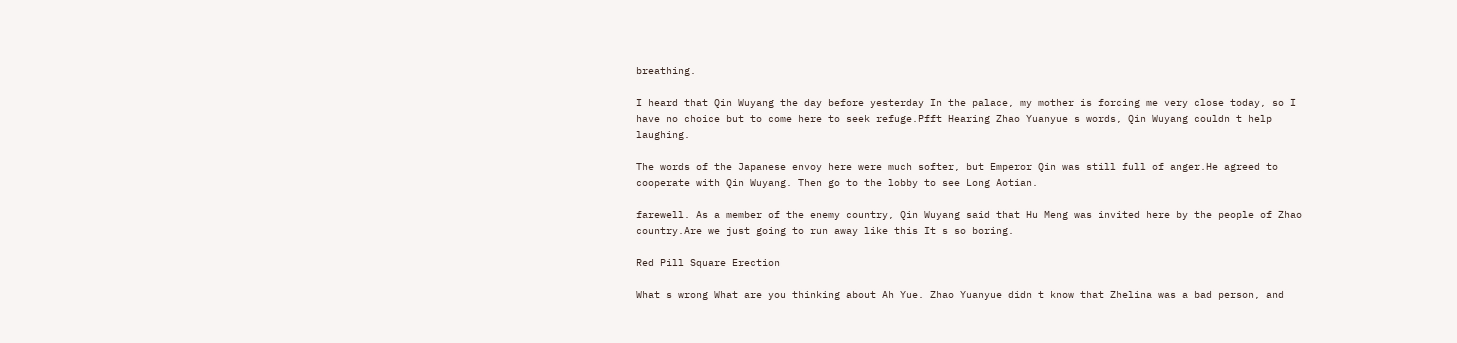breathing.

I heard that Qin Wuyang the day before yesterday In the palace, my mother is forcing me very close today, so I have no choice but to come here to seek refuge.Pfft Hearing Zhao Yuanyue s words, Qin Wuyang couldn t help laughing.

The words of the Japanese envoy here were much softer, but Emperor Qin was still full of anger.He agreed to cooperate with Qin Wuyang. Then go to the lobby to see Long Aotian.

farewell. As a member of the enemy country, Qin Wuyang said that Hu Meng was invited here by the people of Zhao country.Are we just going to run away like this It s so boring.

Red Pill Square Erection

What s wrong What are you thinking about Ah Yue. Zhao Yuanyue didn t know that Zhelina was a bad person, and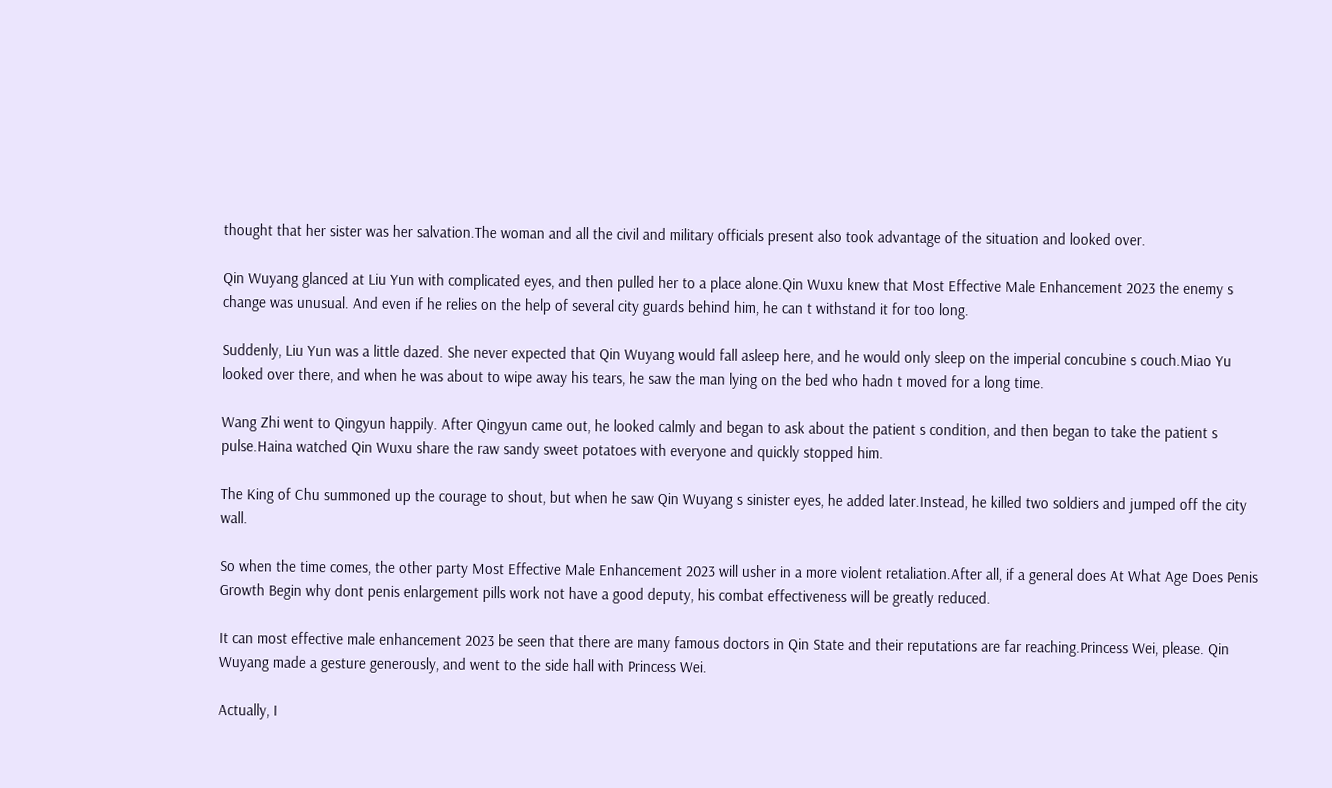thought that her sister was her salvation.The woman and all the civil and military officials present also took advantage of the situation and looked over.

Qin Wuyang glanced at Liu Yun with complicated eyes, and then pulled her to a place alone.Qin Wuxu knew that Most Effective Male Enhancement 2023 the enemy s change was unusual. And even if he relies on the help of several city guards behind him, he can t withstand it for too long.

Suddenly, Liu Yun was a little dazed. She never expected that Qin Wuyang would fall asleep here, and he would only sleep on the imperial concubine s couch.Miao Yu looked over there, and when he was about to wipe away his tears, he saw the man lying on the bed who hadn t moved for a long time.

Wang Zhi went to Qingyun happily. After Qingyun came out, he looked calmly and began to ask about the patient s condition, and then began to take the patient s pulse.Haina watched Qin Wuxu share the raw sandy sweet potatoes with everyone and quickly stopped him.

The King of Chu summoned up the courage to shout, but when he saw Qin Wuyang s sinister eyes, he added later.Instead, he killed two soldiers and jumped off the city wall.

So when the time comes, the other party Most Effective Male Enhancement 2023 will usher in a more violent retaliation.After all, if a general does At What Age Does Penis Growth Begin why dont penis enlargement pills work not have a good deputy, his combat effectiveness will be greatly reduced.

It can most effective male enhancement 2023 be seen that there are many famous doctors in Qin State and their reputations are far reaching.Princess Wei, please. Qin Wuyang made a gesture generously, and went to the side hall with Princess Wei.

Actually, I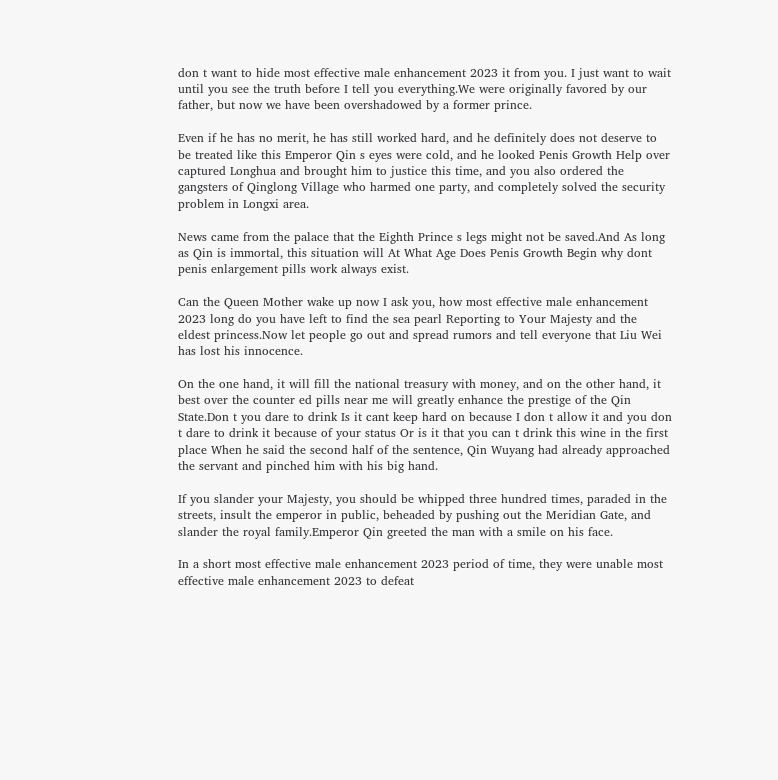don t want to hide most effective male enhancement 2023 it from you. I just want to wait until you see the truth before I tell you everything.We were originally favored by our father, but now we have been overshadowed by a former prince.

Even if he has no merit, he has still worked hard, and he definitely does not deserve to be treated like this Emperor Qin s eyes were cold, and he looked Penis Growth Help over captured Longhua and brought him to justice this time, and you also ordered the gangsters of Qinglong Village who harmed one party, and completely solved the security problem in Longxi area.

News came from the palace that the Eighth Prince s legs might not be saved.And As long as Qin is immortal, this situation will At What Age Does Penis Growth Begin why dont penis enlargement pills work always exist.

Can the Queen Mother wake up now I ask you, how most effective male enhancement 2023 long do you have left to find the sea pearl Reporting to Your Majesty and the eldest princess.Now let people go out and spread rumors and tell everyone that Liu Wei has lost his innocence.

On the one hand, it will fill the national treasury with money, and on the other hand, it best over the counter ed pills near me will greatly enhance the prestige of the Qin State.Don t you dare to drink Is it cant keep hard on because I don t allow it and you don t dare to drink it because of your status Or is it that you can t drink this wine in the first place When he said the second half of the sentence, Qin Wuyang had already approached the servant and pinched him with his big hand.

If you slander your Majesty, you should be whipped three hundred times, paraded in the streets, insult the emperor in public, beheaded by pushing out the Meridian Gate, and slander the royal family.Emperor Qin greeted the man with a smile on his face.

In a short most effective male enhancement 2023 period of time, they were unable most effective male enhancement 2023 to defeat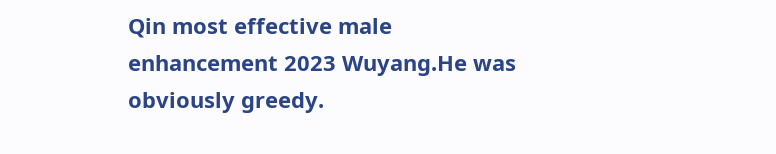Qin most effective male enhancement 2023 Wuyang.He was obviously greedy.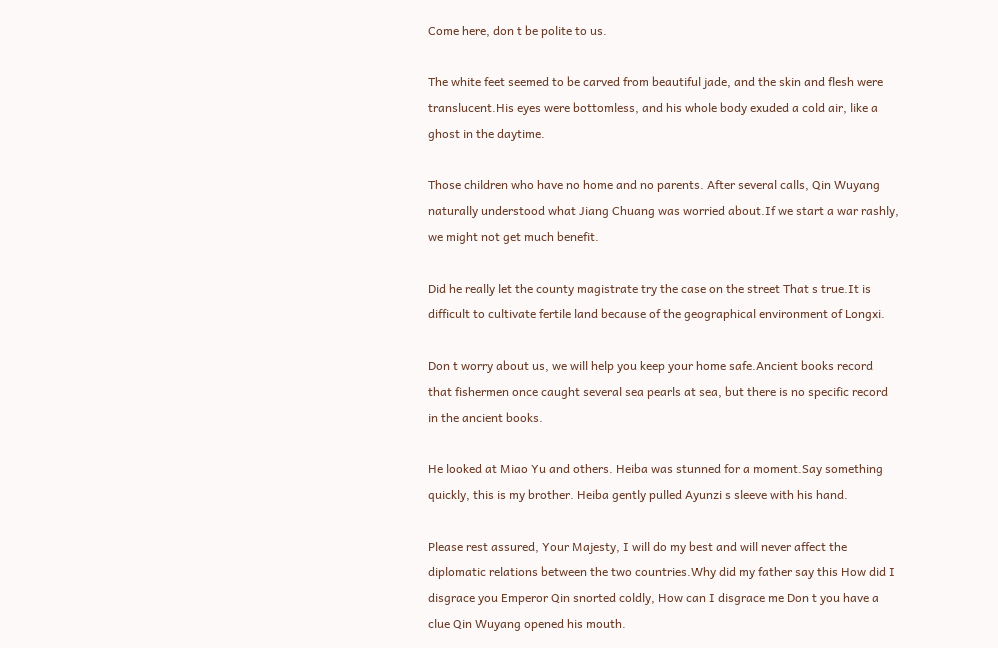Come here, don t be polite to us.

The white feet seemed to be carved from beautiful jade, and the skin and flesh were translucent.His eyes were bottomless, and his whole body exuded a cold air, like a ghost in the daytime.

Those children who have no home and no parents. After several calls, Qin Wuyang naturally understood what Jiang Chuang was worried about.If we start a war rashly, we might not get much benefit.

Did he really let the county magistrate try the case on the street That s true.It is difficult to cultivate fertile land because of the geographical environment of Longxi.

Don t worry about us, we will help you keep your home safe.Ancient books record that fishermen once caught several sea pearls at sea, but there is no specific record in the ancient books.

He looked at Miao Yu and others. Heiba was stunned for a moment.Say something quickly, this is my brother. Heiba gently pulled Ayunzi s sleeve with his hand.

Please rest assured, Your Majesty, I will do my best and will never affect the diplomatic relations between the two countries.Why did my father say this How did I disgrace you Emperor Qin snorted coldly, How can I disgrace me Don t you have a clue Qin Wuyang opened his mouth.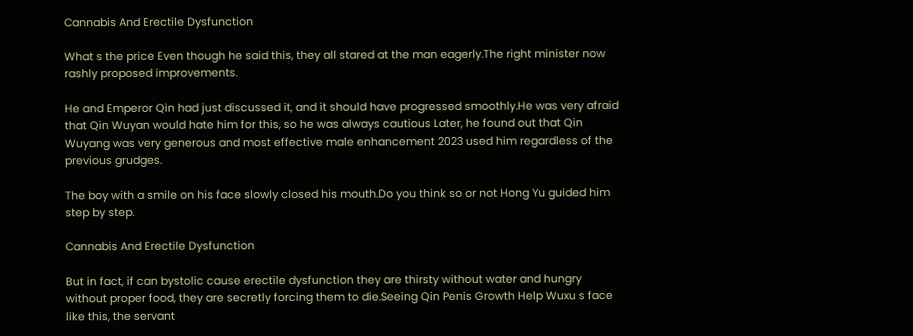Cannabis And Erectile Dysfunction

What s the price Even though he said this, they all stared at the man eagerly.The right minister now rashly proposed improvements.

He and Emperor Qin had just discussed it, and it should have progressed smoothly.He was very afraid that Qin Wuyan would hate him for this, so he was always cautious Later, he found out that Qin Wuyang was very generous and most effective male enhancement 2023 used him regardless of the previous grudges.

The boy with a smile on his face slowly closed his mouth.Do you think so or not Hong Yu guided him step by step.

Cannabis And Erectile Dysfunction

But in fact, if can bystolic cause erectile dysfunction they are thirsty without water and hungry without proper food, they are secretly forcing them to die.Seeing Qin Penis Growth Help Wuxu s face like this, the servant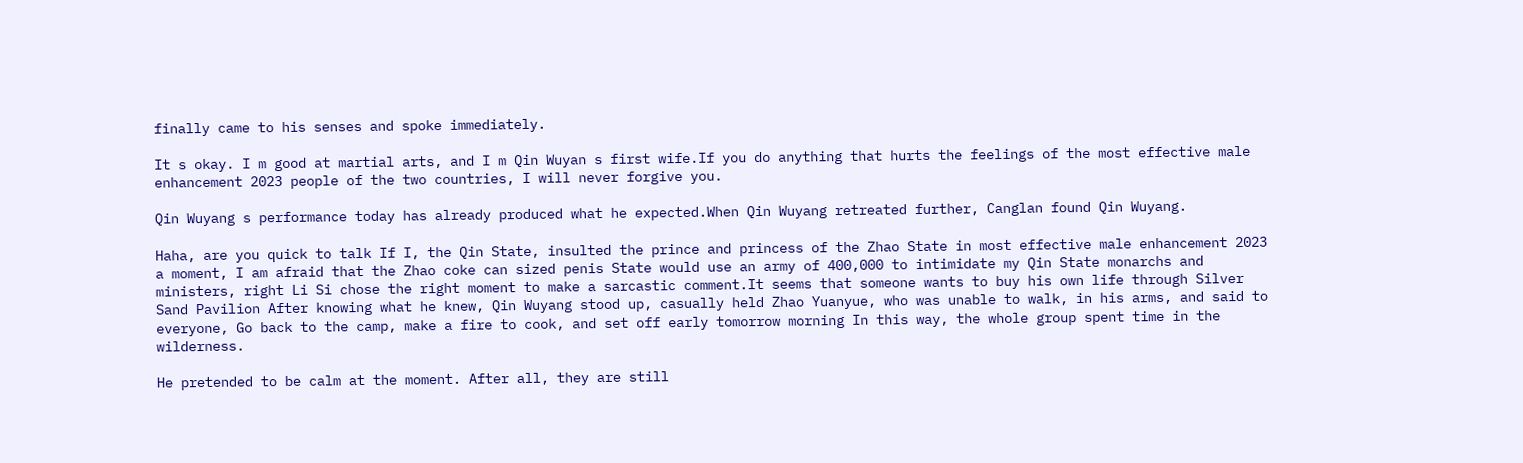finally came to his senses and spoke immediately.

It s okay. I m good at martial arts, and I m Qin Wuyan s first wife.If you do anything that hurts the feelings of the most effective male enhancement 2023 people of the two countries, I will never forgive you.

Qin Wuyang s performance today has already produced what he expected.When Qin Wuyang retreated further, Canglan found Qin Wuyang.

Haha, are you quick to talk If I, the Qin State, insulted the prince and princess of the Zhao State in most effective male enhancement 2023 a moment, I am afraid that the Zhao coke can sized penis State would use an army of 400,000 to intimidate my Qin State monarchs and ministers, right Li Si chose the right moment to make a sarcastic comment.It seems that someone wants to buy his own life through Silver Sand Pavilion After knowing what he knew, Qin Wuyang stood up, casually held Zhao Yuanyue, who was unable to walk, in his arms, and said to everyone, Go back to the camp, make a fire to cook, and set off early tomorrow morning In this way, the whole group spent time in the wilderness.

He pretended to be calm at the moment. After all, they are still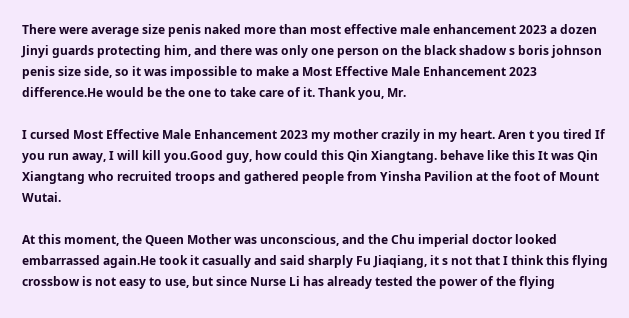There were average size penis naked more than most effective male enhancement 2023 a dozen Jinyi guards protecting him, and there was only one person on the black shadow s boris johnson penis size side, so it was impossible to make a Most Effective Male Enhancement 2023 difference.He would be the one to take care of it. Thank you, Mr.

I cursed Most Effective Male Enhancement 2023 my mother crazily in my heart. Aren t you tired If you run away, I will kill you.Good guy, how could this Qin Xiangtang. behave like this It was Qin Xiangtang who recruited troops and gathered people from Yinsha Pavilion at the foot of Mount Wutai.

At this moment, the Queen Mother was unconscious, and the Chu imperial doctor looked embarrassed again.He took it casually and said sharply Fu Jiaqiang, it s not that I think this flying crossbow is not easy to use, but since Nurse Li has already tested the power of the flying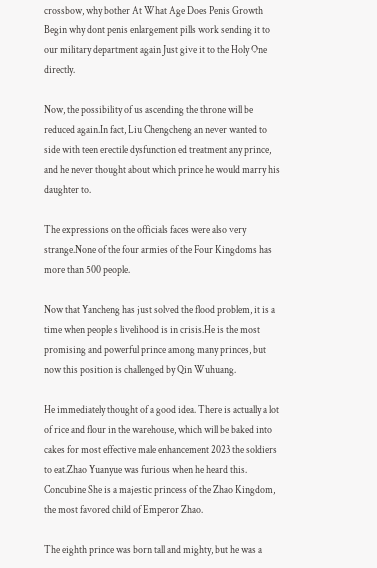crossbow, why bother At What Age Does Penis Growth Begin why dont penis enlargement pills work sending it to our military department again Just give it to the Holy One directly.

Now, the possibility of us ascending the throne will be reduced again.In fact, Liu Chengcheng an never wanted to side with teen erectile dysfunction ed treatment any prince, and he never thought about which prince he would marry his daughter to.

The expressions on the officials faces were also very strange.None of the four armies of the Four Kingdoms has more than 500 people.

Now that Yancheng has just solved the flood problem, it is a time when people s livelihood is in crisis.He is the most promising and powerful prince among many princes, but now this position is challenged by Qin Wuhuang.

He immediately thought of a good idea. There is actually a lot of rice and flour in the warehouse, which will be baked into cakes for most effective male enhancement 2023 the soldiers to eat.Zhao Yuanyue was furious when he heard this. Concubine She is a majestic princess of the Zhao Kingdom, the most favored child of Emperor Zhao.

The eighth prince was born tall and mighty, but he was a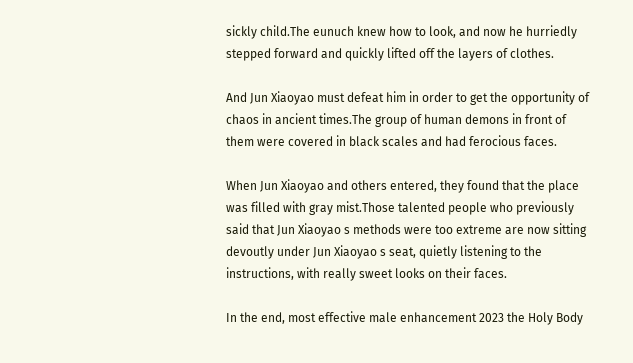sickly child.The eunuch knew how to look, and now he hurriedly stepped forward and quickly lifted off the layers of clothes.

And Jun Xiaoyao must defeat him in order to get the opportunity of chaos in ancient times.The group of human demons in front of them were covered in black scales and had ferocious faces.

When Jun Xiaoyao and others entered, they found that the place was filled with gray mist.Those talented people who previously said that Jun Xiaoyao s methods were too extreme are now sitting devoutly under Jun Xiaoyao s seat, quietly listening to the instructions, with really sweet looks on their faces.

In the end, most effective male enhancement 2023 the Holy Body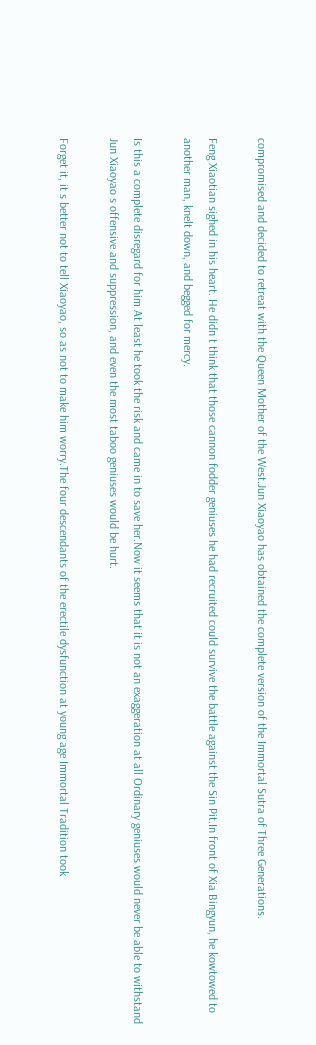compromised and decided to retreat with the Queen Mother of the West.Jun Xiaoyao has obtained the complete version of the Immortal Sutra of Three Generations.

Feng Xiaotian sighed in his heart. He didn t think that those cannon fodder geniuses he had recruited could survive the battle against the Sin Pit.In front of Xia Bingyun, he kowtowed to another man, knelt down, and begged for mercy.

Is this a complete disregard for him At least he took the risk and came in to save her.Now it seems that it is not an exaggeration at all Ordinary geniuses would never be able to withstand Jun Xiaoyao s offensive and suppression, and even the most taboo geniuses would be hurt.

Forget it, it s better not to tell Xiaoyao, so as not to make him worry.The four descendants of the erectile dysfunction at young age Immortal Tradition took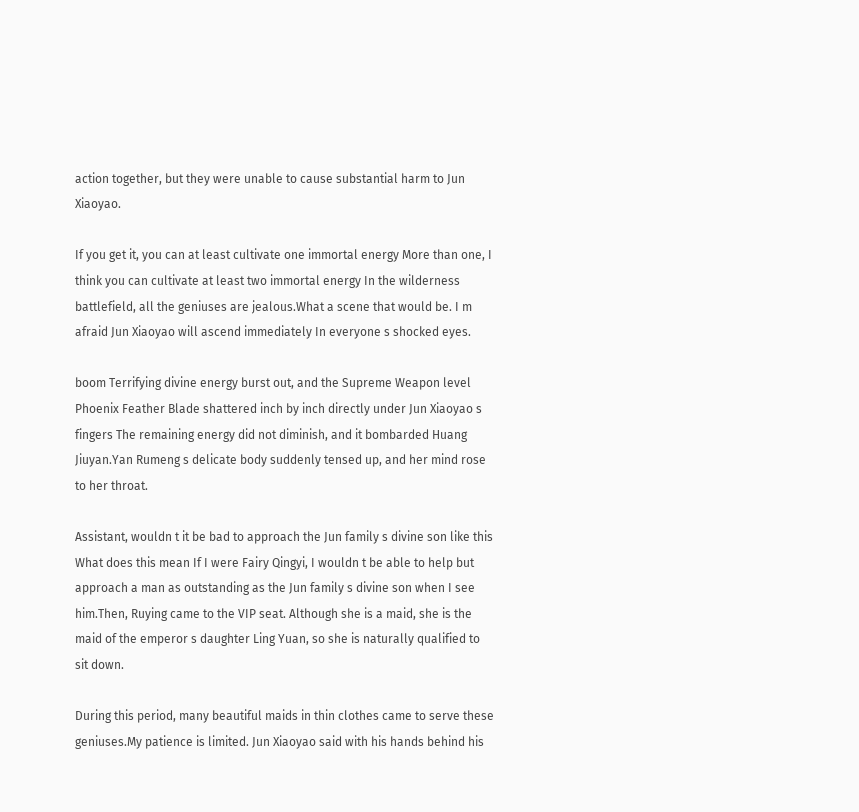action together, but they were unable to cause substantial harm to Jun Xiaoyao.

If you get it, you can at least cultivate one immortal energy More than one, I think you can cultivate at least two immortal energy In the wilderness battlefield, all the geniuses are jealous.What a scene that would be. I m afraid Jun Xiaoyao will ascend immediately In everyone s shocked eyes.

boom Terrifying divine energy burst out, and the Supreme Weapon level Phoenix Feather Blade shattered inch by inch directly under Jun Xiaoyao s fingers The remaining energy did not diminish, and it bombarded Huang Jiuyan.Yan Rumeng s delicate body suddenly tensed up, and her mind rose to her throat.

Assistant, wouldn t it be bad to approach the Jun family s divine son like this What does this mean If I were Fairy Qingyi, I wouldn t be able to help but approach a man as outstanding as the Jun family s divine son when I see him.Then, Ruying came to the VIP seat. Although she is a maid, she is the maid of the emperor s daughter Ling Yuan, so she is naturally qualified to sit down.

During this period, many beautiful maids in thin clothes came to serve these geniuses.My patience is limited. Jun Xiaoyao said with his hands behind his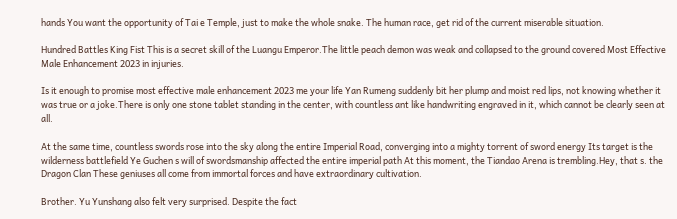hands You want the opportunity of Tai e Temple, just to make the whole snake. The human race, get rid of the current miserable situation.

Hundred Battles King Fist This is a secret skill of the Luangu Emperor.The little peach demon was weak and collapsed to the ground covered Most Effective Male Enhancement 2023 in injuries.

Is it enough to promise most effective male enhancement 2023 me your life Yan Rumeng suddenly bit her plump and moist red lips, not knowing whether it was true or a joke.There is only one stone tablet standing in the center, with countless ant like handwriting engraved in it, which cannot be clearly seen at all.

At the same time, countless swords rose into the sky along the entire Imperial Road, converging into a mighty torrent of sword energy Its target is the wilderness battlefield Ye Guchen s will of swordsmanship affected the entire imperial path At this moment, the Tiandao Arena is trembling.Hey, that s. the Dragon Clan These geniuses all come from immortal forces and have extraordinary cultivation.

Brother. Yu Yunshang also felt very surprised. Despite the fact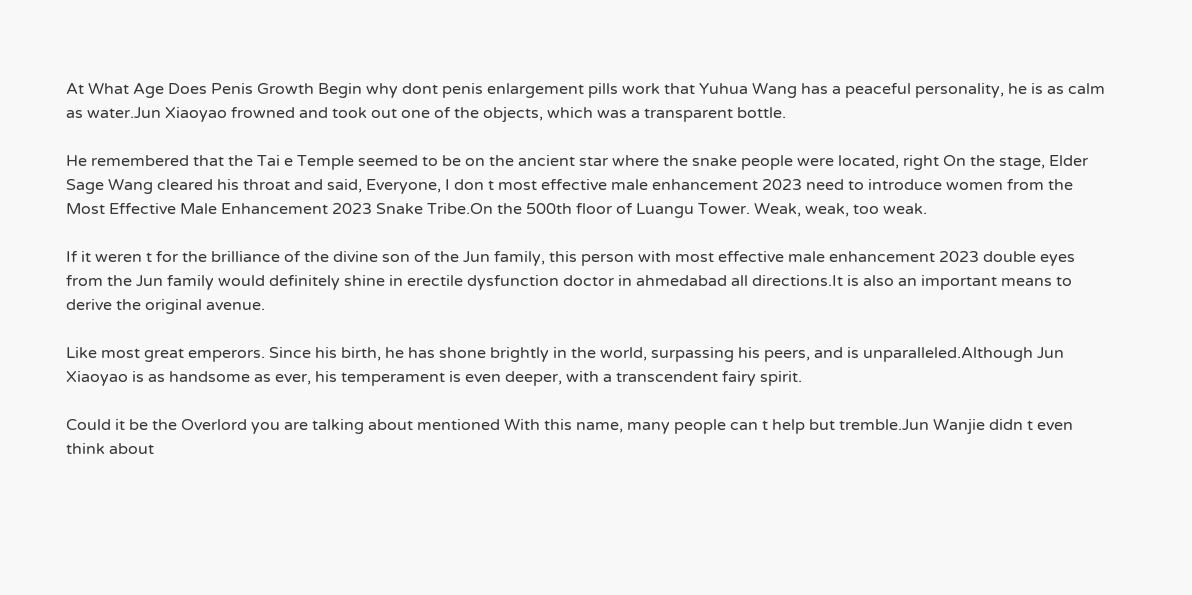At What Age Does Penis Growth Begin why dont penis enlargement pills work that Yuhua Wang has a peaceful personality, he is as calm as water.Jun Xiaoyao frowned and took out one of the objects, which was a transparent bottle.

He remembered that the Tai e Temple seemed to be on the ancient star where the snake people were located, right On the stage, Elder Sage Wang cleared his throat and said, Everyone, I don t most effective male enhancement 2023 need to introduce women from the Most Effective Male Enhancement 2023 Snake Tribe.On the 500th floor of Luangu Tower. Weak, weak, too weak.

If it weren t for the brilliance of the divine son of the Jun family, this person with most effective male enhancement 2023 double eyes from the Jun family would definitely shine in erectile dysfunction doctor in ahmedabad all directions.It is also an important means to derive the original avenue.

Like most great emperors. Since his birth, he has shone brightly in the world, surpassing his peers, and is unparalleled.Although Jun Xiaoyao is as handsome as ever, his temperament is even deeper, with a transcendent fairy spirit.

Could it be the Overlord you are talking about mentioned With this name, many people can t help but tremble.Jun Wanjie didn t even think about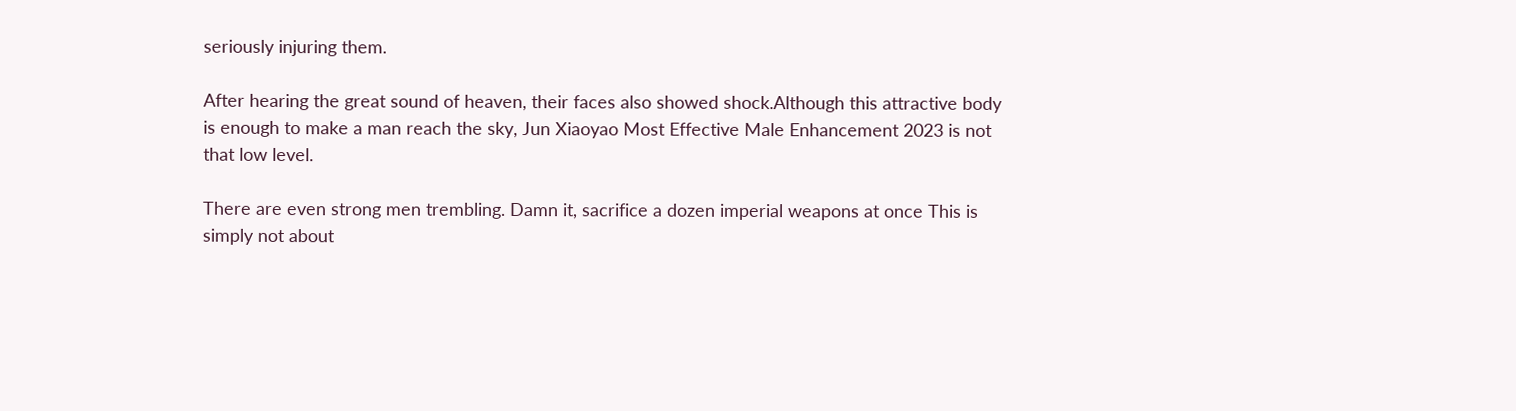seriously injuring them.

After hearing the great sound of heaven, their faces also showed shock.Although this attractive body is enough to make a man reach the sky, Jun Xiaoyao Most Effective Male Enhancement 2023 is not that low level.

There are even strong men trembling. Damn it, sacrifice a dozen imperial weapons at once This is simply not about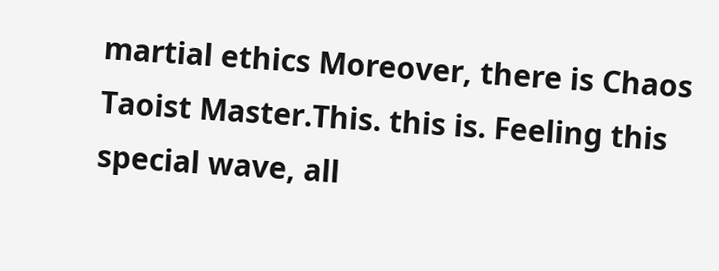martial ethics Moreover, there is Chaos Taoist Master.This. this is. Feeling this special wave, all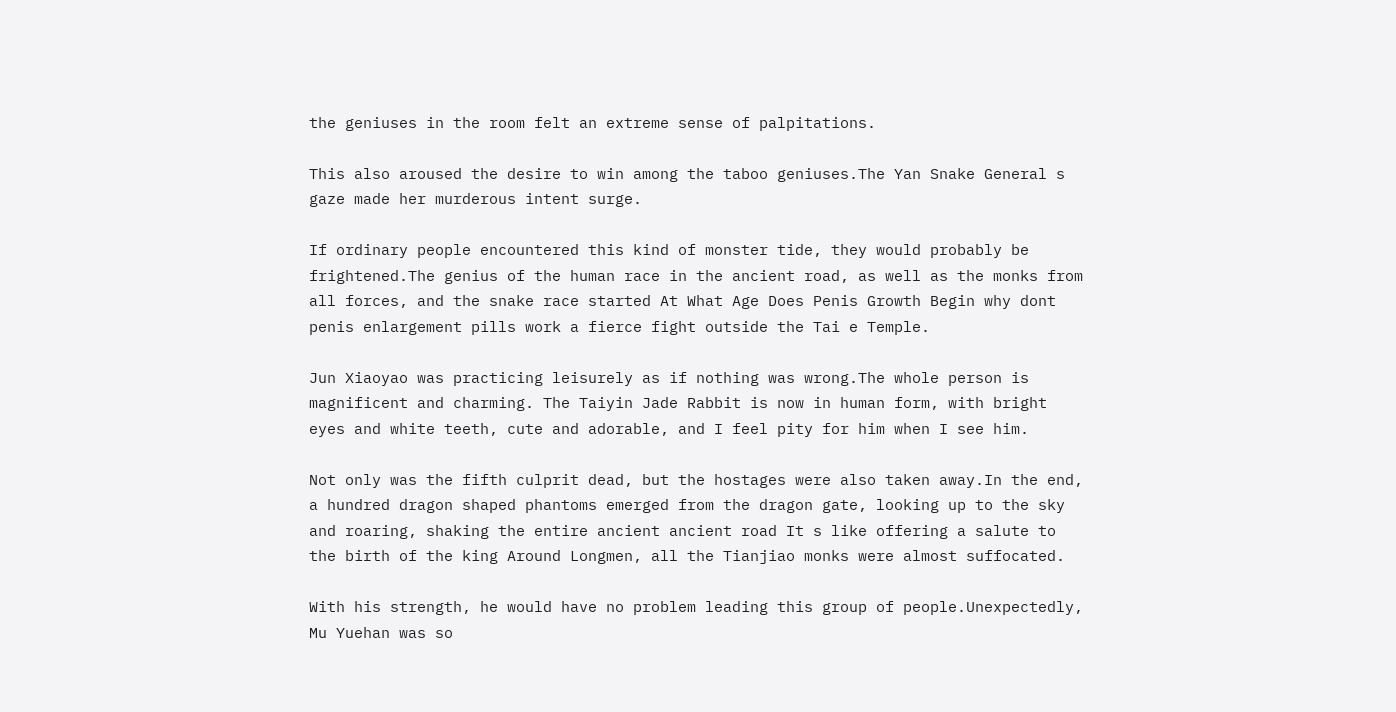the geniuses in the room felt an extreme sense of palpitations.

This also aroused the desire to win among the taboo geniuses.The Yan Snake General s gaze made her murderous intent surge.

If ordinary people encountered this kind of monster tide, they would probably be frightened.The genius of the human race in the ancient road, as well as the monks from all forces, and the snake race started At What Age Does Penis Growth Begin why dont penis enlargement pills work a fierce fight outside the Tai e Temple.

Jun Xiaoyao was practicing leisurely as if nothing was wrong.The whole person is magnificent and charming. The Taiyin Jade Rabbit is now in human form, with bright eyes and white teeth, cute and adorable, and I feel pity for him when I see him.

Not only was the fifth culprit dead, but the hostages were also taken away.In the end, a hundred dragon shaped phantoms emerged from the dragon gate, looking up to the sky and roaring, shaking the entire ancient ancient road It s like offering a salute to the birth of the king Around Longmen, all the Tianjiao monks were almost suffocated.

With his strength, he would have no problem leading this group of people.Unexpectedly, Mu Yuehan was so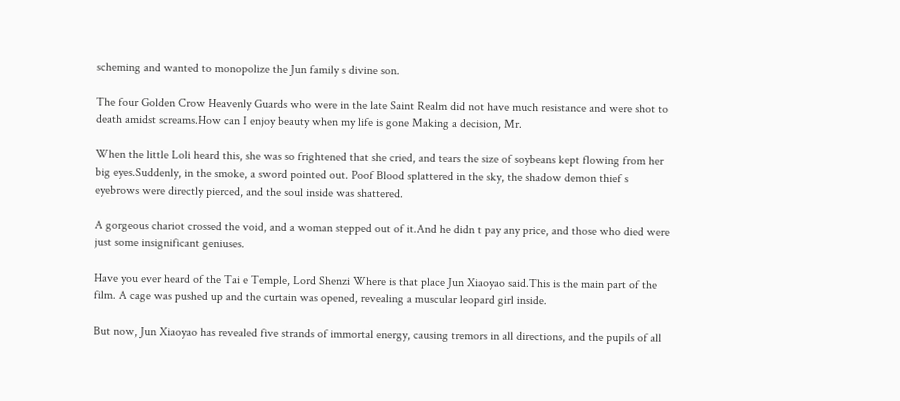scheming and wanted to monopolize the Jun family s divine son.

The four Golden Crow Heavenly Guards who were in the late Saint Realm did not have much resistance and were shot to death amidst screams.How can I enjoy beauty when my life is gone Making a decision, Mr.

When the little Loli heard this, she was so frightened that she cried, and tears the size of soybeans kept flowing from her big eyes.Suddenly, in the smoke, a sword pointed out. Poof Blood splattered in the sky, the shadow demon thief s eyebrows were directly pierced, and the soul inside was shattered.

A gorgeous chariot crossed the void, and a woman stepped out of it.And he didn t pay any price, and those who died were just some insignificant geniuses.

Have you ever heard of the Tai e Temple, Lord Shenzi Where is that place Jun Xiaoyao said.This is the main part of the film. A cage was pushed up and the curtain was opened, revealing a muscular leopard girl inside.

But now, Jun Xiaoyao has revealed five strands of immortal energy, causing tremors in all directions, and the pupils of all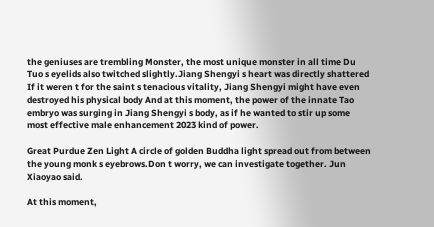the geniuses are trembling Monster, the most unique monster in all time Du Tuo s eyelids also twitched slightly.Jiang Shengyi s heart was directly shattered If it weren t for the saint s tenacious vitality, Jiang Shengyi might have even destroyed his physical body And at this moment, the power of the innate Tao embryo was surging in Jiang Shengyi s body, as if he wanted to stir up some most effective male enhancement 2023 kind of power.

Great Purdue Zen Light A circle of golden Buddha light spread out from between the young monk s eyebrows.Don t worry, we can investigate together. Jun Xiaoyao said.

At this moment,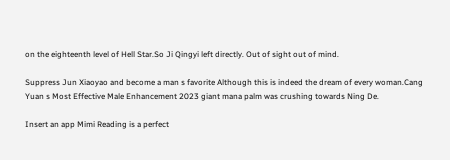on the eighteenth level of Hell Star.So Ji Qingyi left directly. Out of sight out of mind.

Suppress Jun Xiaoyao and become a man s favorite Although this is indeed the dream of every woman.Cang Yuan s Most Effective Male Enhancement 2023 giant mana palm was crushing towards Ning De.

Insert an app Mimi Reading is a perfect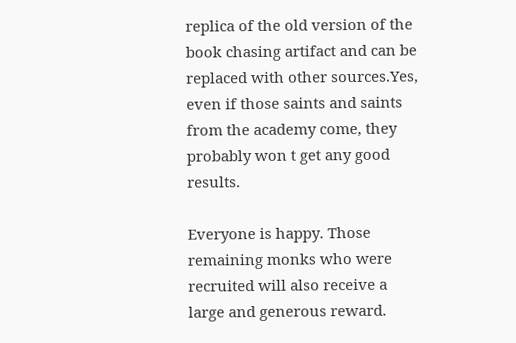replica of the old version of the book chasing artifact and can be replaced with other sources.Yes, even if those saints and saints from the academy come, they probably won t get any good results.

Everyone is happy. Those remaining monks who were recruited will also receive a large and generous reward.